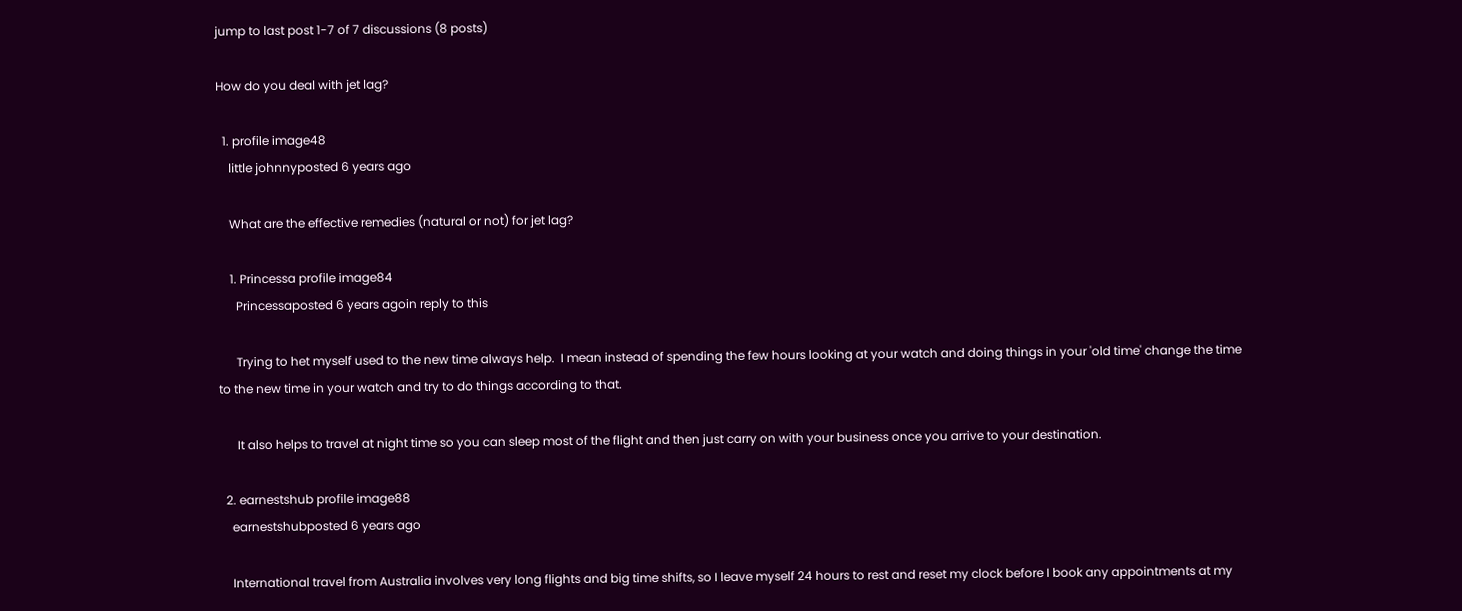jump to last post 1-7 of 7 discussions (8 posts)

How do you deal with jet lag?

  1. profile image48
    little johnnyposted 6 years ago

    What are the effective remedies (natural or not) for jet lag?

    1. Princessa profile image84
      Princessaposted 6 years agoin reply to this

      Trying to het myself used to the new time always help.  I mean instead of spending the few hours looking at your watch and doing things in your 'old time' change the time to the new time in your watch and try to do things according to that.

      It also helps to travel at night time so you can sleep most of the flight and then just carry on with your business once you arrive to your destination.

  2. earnestshub profile image88
    earnestshubposted 6 years ago

    International travel from Australia involves very long flights and big time shifts, so I leave myself 24 hours to rest and reset my clock before I book any appointments at my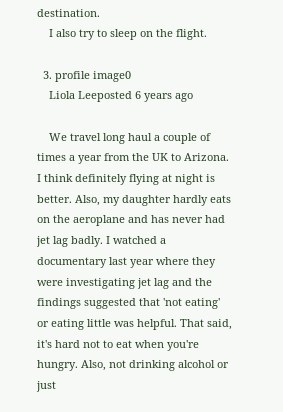destination.
    I also try to sleep on the flight.

  3. profile image0
    Liola Leeposted 6 years ago

    We travel long haul a couple of times a year from the UK to Arizona. I think definitely flying at night is better. Also, my daughter hardly eats on the aeroplane and has never had jet lag badly. I watched a documentary last year where they were investigating jet lag and the findings suggested that 'not eating' or eating little was helpful. That said, it's hard not to eat when you're hungry. Also, not drinking alcohol or just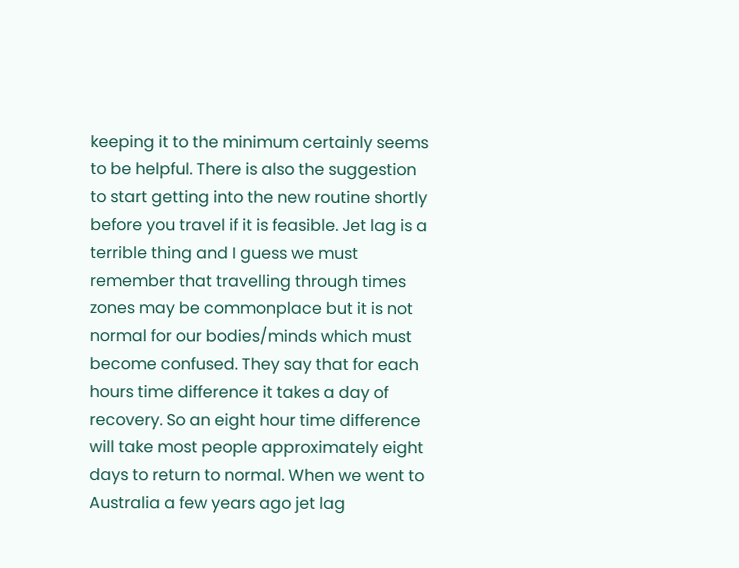keeping it to the minimum certainly seems to be helpful. There is also the suggestion to start getting into the new routine shortly before you travel if it is feasible. Jet lag is a terrible thing and I guess we must remember that travelling through times zones may be commonplace but it is not normal for our bodies/minds which must become confused. They say that for each hours time difference it takes a day of recovery. So an eight hour time difference will take most people approximately eight days to return to normal. When we went to Australia a few years ago jet lag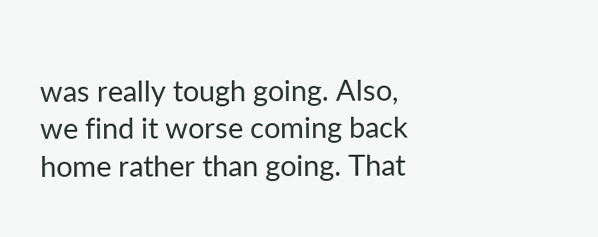was really tough going. Also, we find it worse coming back home rather than going. That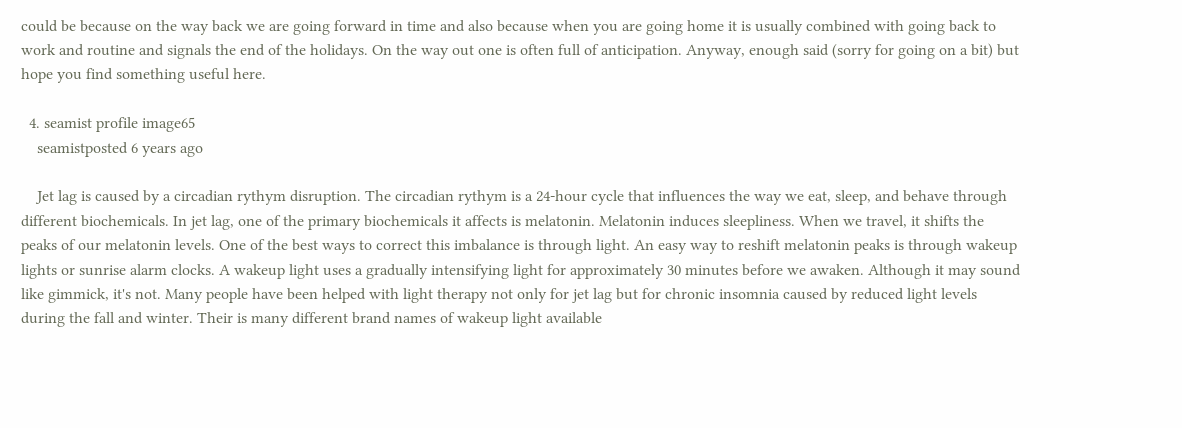could be because on the way back we are going forward in time and also because when you are going home it is usually combined with going back to work and routine and signals the end of the holidays. On the way out one is often full of anticipation. Anyway, enough said (sorry for going on a bit) but hope you find something useful here.

  4. seamist profile image65
    seamistposted 6 years ago

    Jet lag is caused by a circadian rythym disruption. The circadian rythym is a 24-hour cycle that influences the way we eat, sleep, and behave through different biochemicals. In jet lag, one of the primary biochemicals it affects is melatonin. Melatonin induces sleepliness. When we travel, it shifts the peaks of our melatonin levels. One of the best ways to correct this imbalance is through light. An easy way to reshift melatonin peaks is through wakeup lights or sunrise alarm clocks. A wakeup light uses a gradually intensifying light for approximately 30 minutes before we awaken. Although it may sound like gimmick, it's not. Many people have been helped with light therapy not only for jet lag but for chronic insomnia caused by reduced light levels during the fall and winter. Their is many different brand names of wakeup light available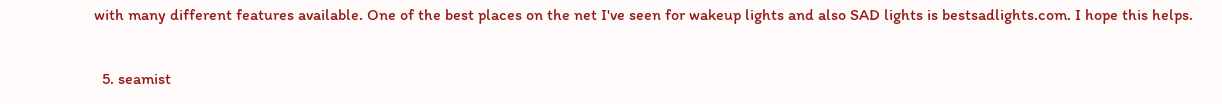with many different features available. One of the best places on the net I've seen for wakeup lights and also SAD lights is bestsadlights.com. I hope this helps.

  5. seamist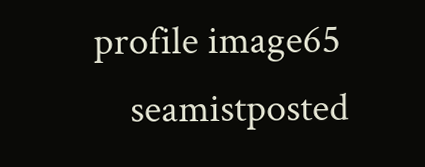profile image65
    seamistposted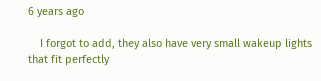6 years ago

    I forgot to add, they also have very small wakeup lights that fit perfectly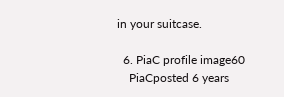in your suitcase.

  6. PiaC profile image60
    PiaCposted 6 years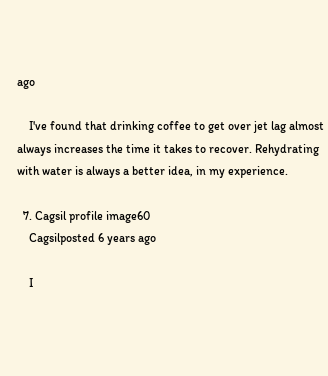ago

    I've found that drinking coffee to get over jet lag almost always increases the time it takes to recover. Rehydrating with water is always a better idea, in my experience.

  7. Cagsil profile image60
    Cagsilposted 6 years ago

    I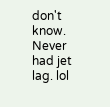don't know. Never had jet lag. lol